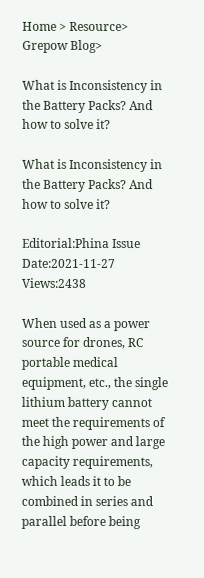Home > Resource> Grepow Blog>

What is Inconsistency in the Battery Packs? And how to solve it?

What is Inconsistency in the Battery Packs? And how to solve it?

Editorial:Phina Issue Date:2021-11-27 Views:2438

When used as a power source for drones, RC  portable medical equipment, etc., the single lithium battery cannot meet the requirements of the high power and large capacity requirements, which leads it to be combined in series and parallel before being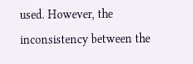used. However, the inconsistency between the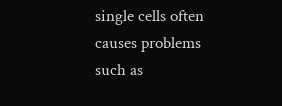single cells often causes problems such as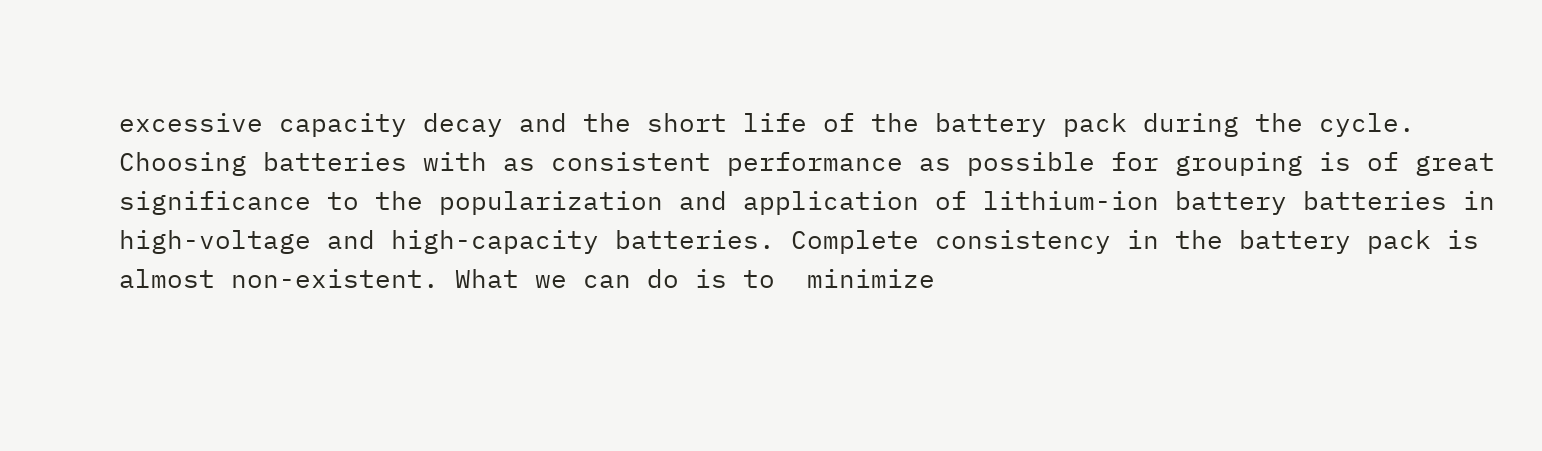excessive capacity decay and the short life of the battery pack during the cycle. Choosing batteries with as consistent performance as possible for grouping is of great significance to the popularization and application of lithium-ion battery batteries in high-voltage and high-capacity batteries. Complete consistency in the battery pack is almost non-existent. What we can do is to  minimize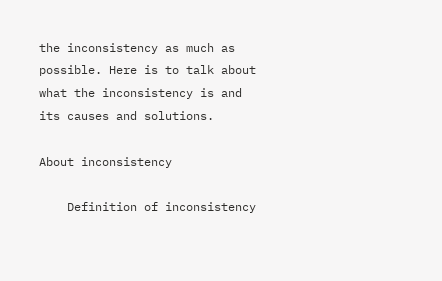the inconsistency as much as possible. Here is to talk about what the inconsistency is and its causes and solutions.

About inconsistency

    Definition of inconsistency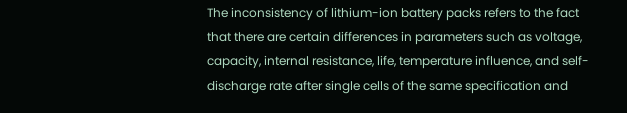The inconsistency of lithium-ion battery packs refers to the fact that there are certain differences in parameters such as voltage, capacity, internal resistance, life, temperature influence, and self-discharge rate after single cells of the same specification and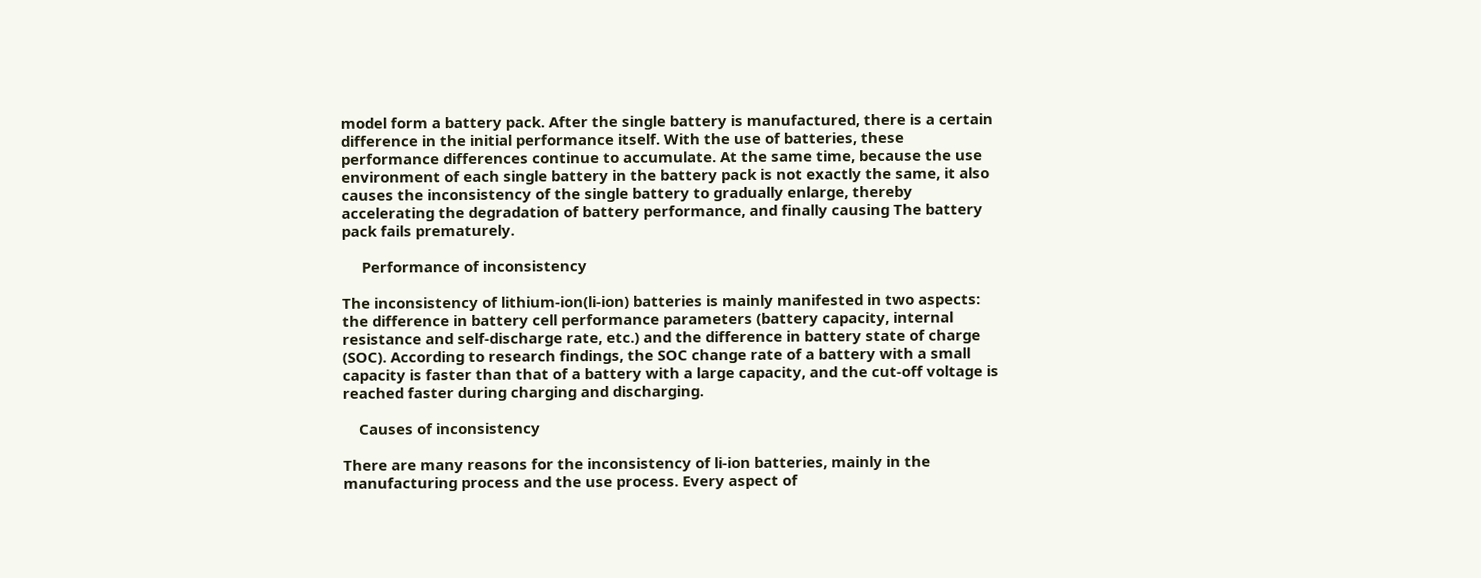model form a battery pack. After the single battery is manufactured, there is a certain difference in the initial performance itself. With the use of batteries, these performance differences continue to accumulate. At the same time, because the use environment of each single battery in the battery pack is not exactly the same, it also causes the inconsistency of the single battery to gradually enlarge, thereby accelerating the degradation of battery performance, and finally causing The battery pack fails prematurely.

     Performance of inconsistency

The inconsistency of lithium-ion(li-ion) batteries is mainly manifested in two aspects: the difference in battery cell performance parameters (battery capacity, internal resistance and self-discharge rate, etc.) and the difference in battery state of charge (SOC). According to research findings, the SOC change rate of a battery with a small capacity is faster than that of a battery with a large capacity, and the cut-off voltage is reached faster during charging and discharging.

    Causes of inconsistency

There are many reasons for the inconsistency of li-ion batteries, mainly in the manufacturing process and the use process. Every aspect of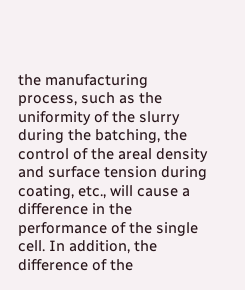the manufacturing process, such as the uniformity of the slurry during the batching, the control of the areal density and surface tension during coating, etc., will cause a difference in the performance of the single cell. In addition, the difference of the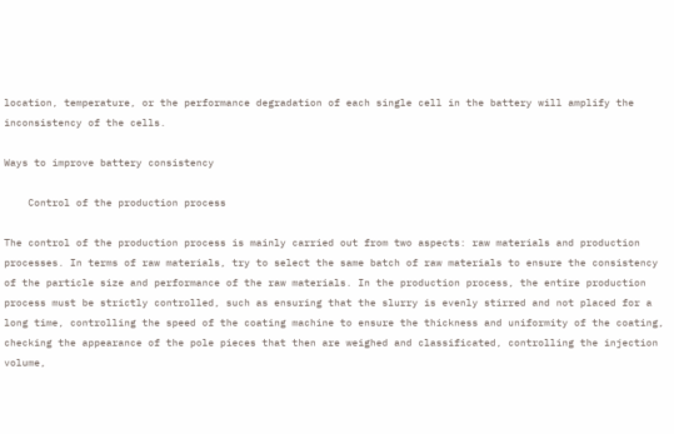location, temperature, or the performance degradation of each single cell in the battery will amplify the inconsistency of the cells.

Ways to improve battery consistency

    Control of the production process

The control of the production process is mainly carried out from two aspects: raw materials and production processes. In terms of raw materials, try to select the same batch of raw materials to ensure the consistency of the particle size and performance of the raw materials. In the production process, the entire production process must be strictly controlled, such as ensuring that the slurry is evenly stirred and not placed for a long time, controlling the speed of the coating machine to ensure the thickness and uniformity of the coating, checking the appearance of the pole pieces that then are weighed and classificated, controlling the injection volume,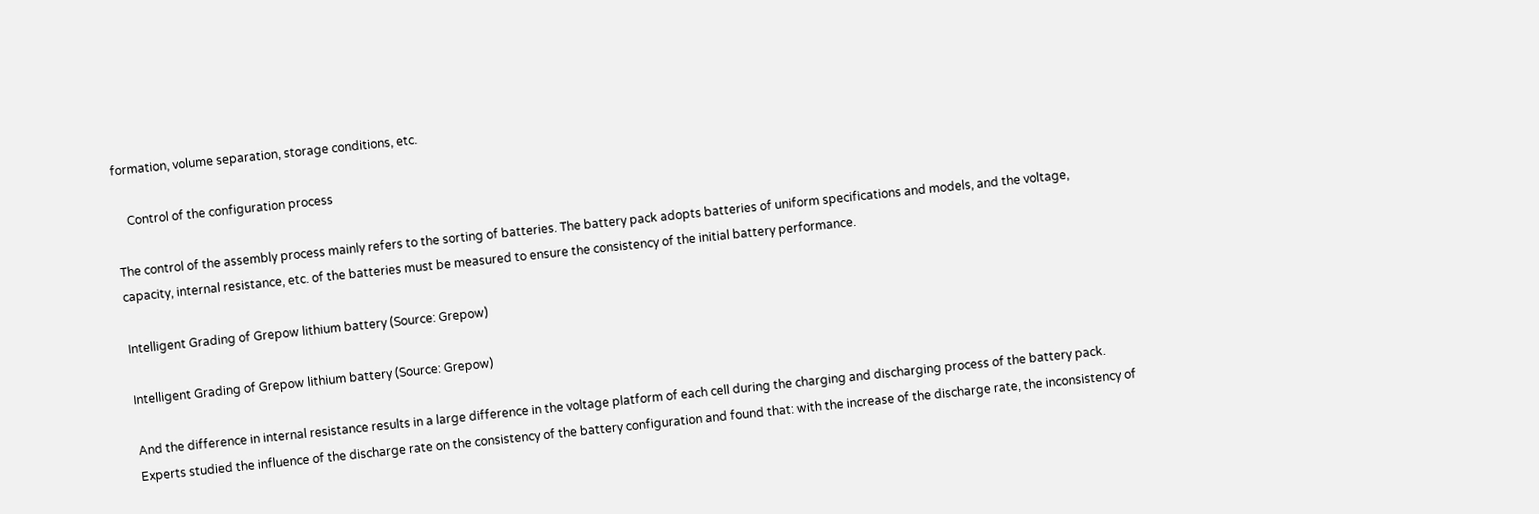formation, volume separation, storage conditions, etc.

    Control of the configuration process

The control of the assembly process mainly refers to the sorting of batteries. The battery pack adopts batteries of uniform specifications and models, and the voltage, capacity, internal resistance, etc. of the batteries must be measured to ensure the consistency of the initial battery performance.

Intelligent Grading of Grepow lithium battery (Source: Grepow)

Intelligent Grading of Grepow lithium battery (Source: Grepow)

And the difference in internal resistance results in a large difference in the voltage platform of each cell during the charging and discharging process of the battery pack. Experts studied the influence of the discharge rate on the consistency of the battery configuration and found that: with the increase of the discharge rate, the inconsistency of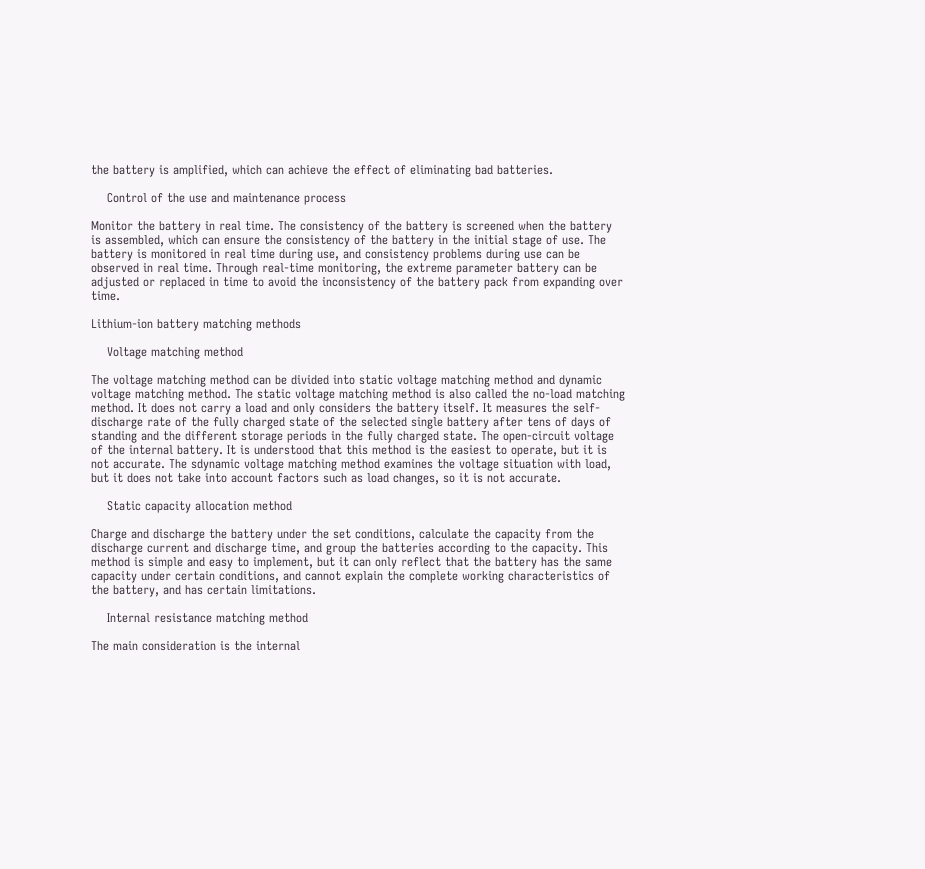the battery is amplified, which can achieve the effect of eliminating bad batteries.

    Control of the use and maintenance process

Monitor the battery in real time. The consistency of the battery is screened when the battery is assembled, which can ensure the consistency of the battery in the initial stage of use. The battery is monitored in real time during use, and consistency problems during use can be observed in real time. Through real-time monitoring, the extreme parameter battery can be adjusted or replaced in time to avoid the inconsistency of the battery pack from expanding over time.

Lithium-ion battery matching methods

    Voltage matching method

The voltage matching method can be divided into static voltage matching method and dynamic voltage matching method. The static voltage matching method is also called the no-load matching method. It does not carry a load and only considers the battery itself. It measures the self-discharge rate of the fully charged state of the selected single battery after tens of days of standing and the different storage periods in the fully charged state. The open-circuit voltage of the internal battery. It is understood that this method is the easiest to operate, but it is not accurate. The sdynamic voltage matching method examines the voltage situation with load, but it does not take into account factors such as load changes, so it is not accurate.

    Static capacity allocation method

Charge and discharge the battery under the set conditions, calculate the capacity from the discharge current and discharge time, and group the batteries according to the capacity. This method is simple and easy to implement, but it can only reflect that the battery has the same capacity under certain conditions, and cannot explain the complete working characteristics of the battery, and has certain limitations.

    Internal resistance matching method

The main consideration is the internal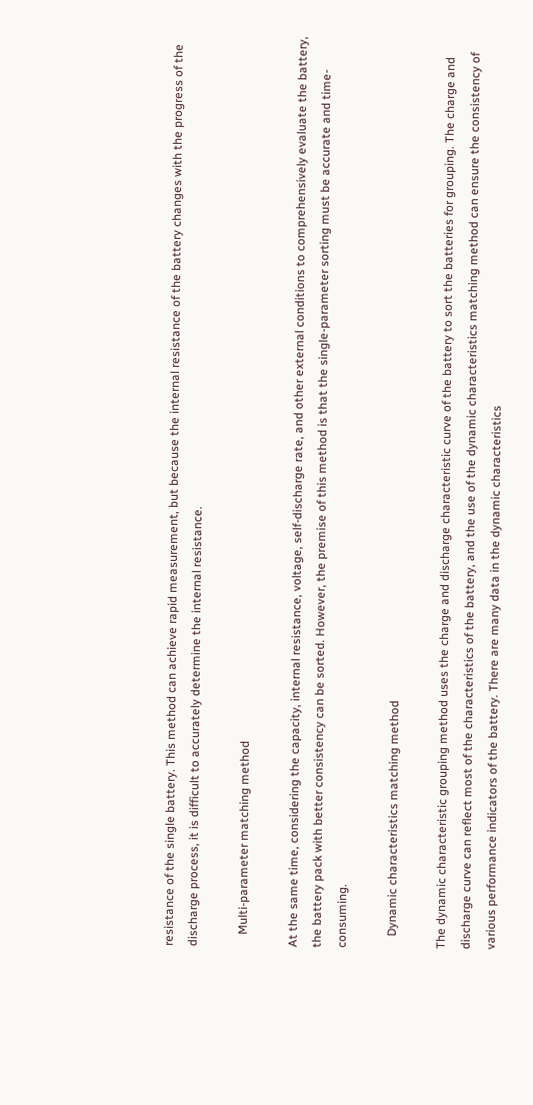resistance of the single battery. This method can achieve rapid measurement, but because the internal resistance of the battery changes with the progress of the discharge process, it is difficult to accurately determine the internal resistance.

    Multi-parameter matching method

At the same time, considering the capacity, internal resistance, voltage, self-discharge rate, and other external conditions to comprehensively evaluate the battery, the battery pack with better consistency can be sorted. However, the premise of this method is that the single-parameter sorting must be accurate and time-consuming.

    Dynamic characteristics matching method

The dynamic characteristic grouping method uses the charge and discharge characteristic curve of the battery to sort the batteries for grouping. The charge and discharge curve can reflect most of the characteristics of the battery, and the use of the dynamic characteristics matching method can ensure the consistency of various performance indicators of the battery. There are many data in the dynamic characteristics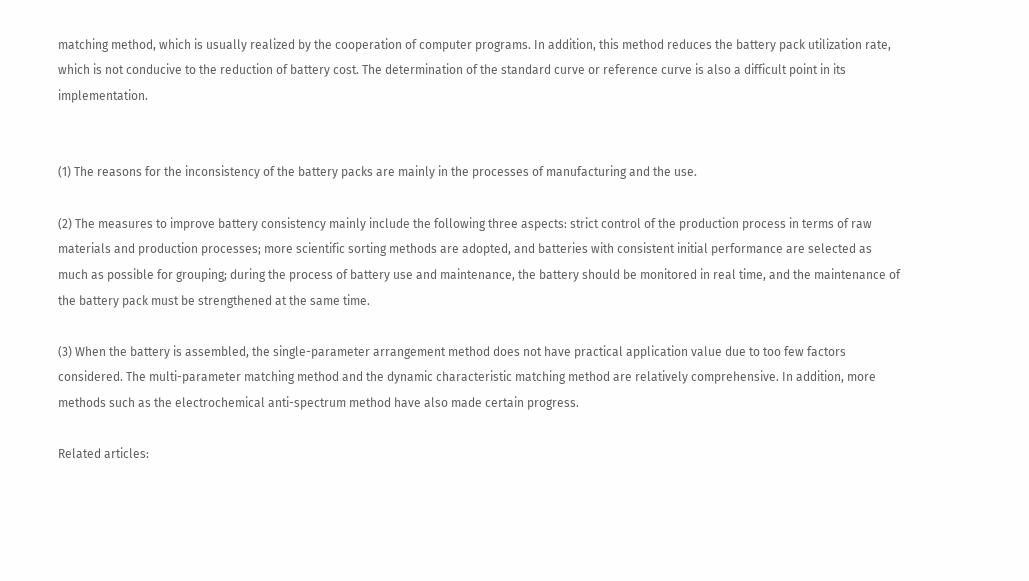matching method, which is usually realized by the cooperation of computer programs. In addition, this method reduces the battery pack utilization rate, which is not conducive to the reduction of battery cost. The determination of the standard curve or reference curve is also a difficult point in its implementation.


(1) The reasons for the inconsistency of the battery packs are mainly in the processes of manufacturing and the use.

(2) The measures to improve battery consistency mainly include the following three aspects: strict control of the production process in terms of raw materials and production processes; more scientific sorting methods are adopted, and batteries with consistent initial performance are selected as much as possible for grouping; during the process of battery use and maintenance, the battery should be monitored in real time, and the maintenance of the battery pack must be strengthened at the same time.

(3) When the battery is assembled, the single-parameter arrangement method does not have practical application value due to too few factors considered. The multi-parameter matching method and the dynamic characteristic matching method are relatively comprehensive. In addition, more methods such as the electrochemical anti-spectrum method have also made certain progress.

Related articles: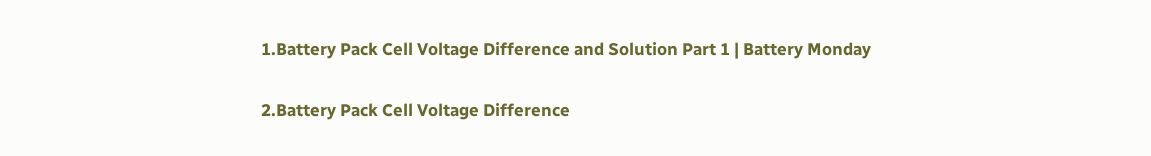1.Battery Pack Cell Voltage Difference and Solution Part 1 | Battery Monday

2.Battery Pack Cell Voltage Difference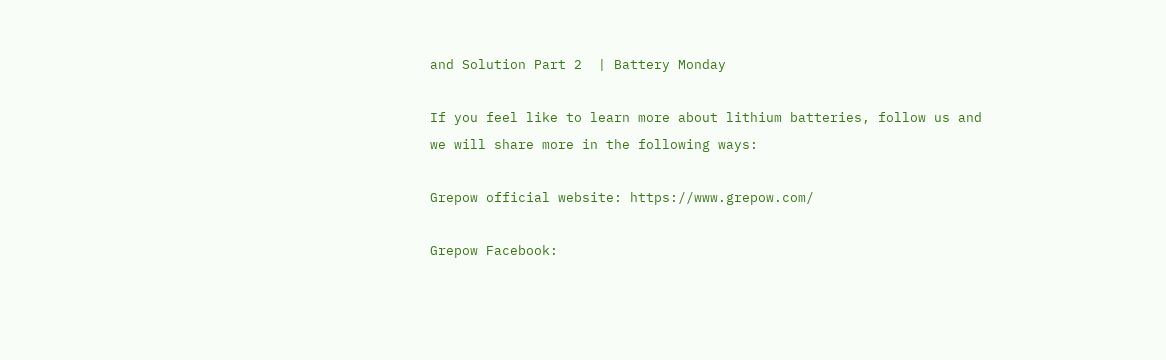and Solution Part 2  | Battery Monday

If you feel like to learn more about lithium batteries, follow us and we will share more in the following ways:

Grepow official website: https://www.grepow.com/

Grepow Facebook: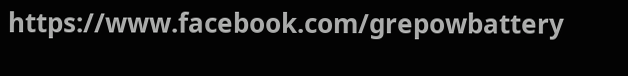https://www.facebook.com/grepowbattery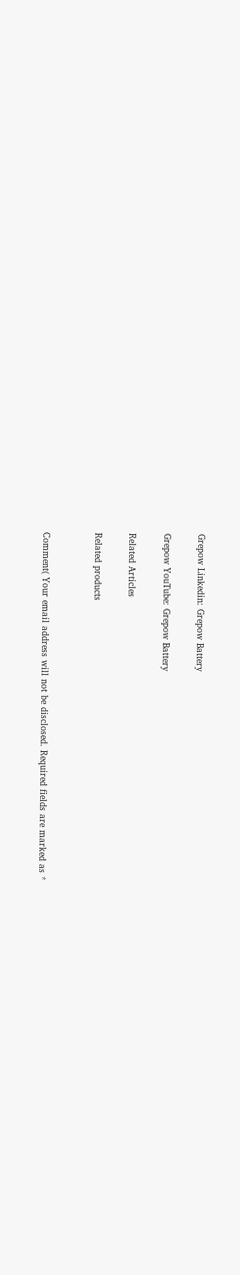Grepow Linkedin: Grepow Battery

Grepow YouTube: Grepow Battery

Related Articles

Related products


Comment( Your email address will not be disclosed. Required fields are marked as *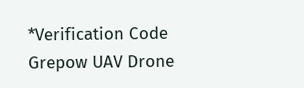*Verification Code
Grepow UAV Drone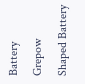Battery
Grepow Shaped Battery